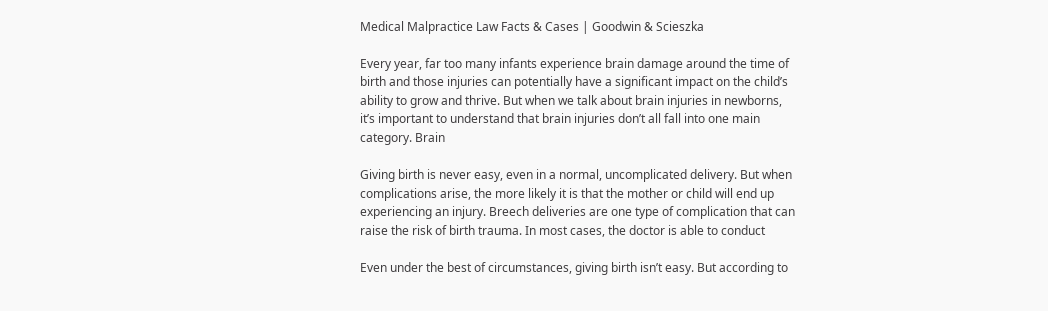Medical Malpractice Law Facts & Cases | Goodwin & Scieszka

Every year, far too many infants experience brain damage around the time of birth and those injuries can potentially have a significant impact on the child’s ability to grow and thrive. But when we talk about brain injuries in newborns, it’s important to understand that brain injuries don’t all fall into one main category. Brain

Giving birth is never easy, even in a normal, uncomplicated delivery. But when complications arise, the more likely it is that the mother or child will end up experiencing an injury. Breech deliveries are one type of complication that can raise the risk of birth trauma. In most cases, the doctor is able to conduct

Even under the best of circumstances, giving birth isn’t easy. But according to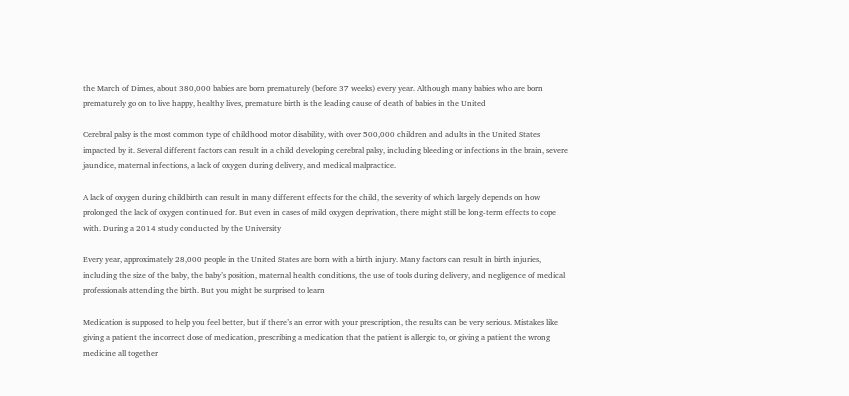the March of Dimes, about 380,000 babies are born prematurely (before 37 weeks) every year. Although many babies who are born prematurely go on to live happy, healthy lives, premature birth is the leading cause of death of babies in the United

Cerebral palsy is the most common type of childhood motor disability, with over 500,000 children and adults in the United States impacted by it. Several different factors can result in a child developing cerebral palsy, including bleeding or infections in the brain, severe jaundice, maternal infections, a lack of oxygen during delivery, and medical malpractice.

A lack of oxygen during childbirth can result in many different effects for the child, the severity of which largely depends on how prolonged the lack of oxygen continued for. But even in cases of mild oxygen deprivation, there might still be long-term effects to cope with. During a 2014 study conducted by the University

Every year, approximately 28,000 people in the United States are born with a birth injury. Many factors can result in birth injuries, including the size of the baby, the baby’s position, maternal health conditions, the use of tools during delivery, and negligence of medical professionals attending the birth. But you might be surprised to learn

Medication is supposed to help you feel better, but if there’s an error with your prescription, the results can be very serious. Mistakes like giving a patient the incorrect dose of medication, prescribing a medication that the patient is allergic to, or giving a patient the wrong medicine all together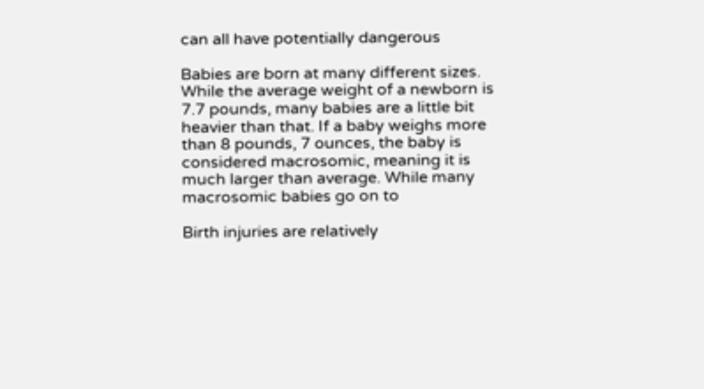can all have potentially dangerous

Babies are born at many different sizes. While the average weight of a newborn is 7.7 pounds, many babies are a little bit heavier than that. If a baby weighs more than 8 pounds, 7 ounces, the baby is considered macrosomic, meaning it is much larger than average. While many macrosomic babies go on to

Birth injuries are relatively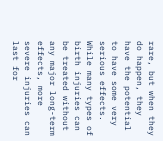rare, but when they do happen, they have the potential to have some very serious effects. While many types of birth injuries can be treated without any major long-term effects, more severe injuries can last for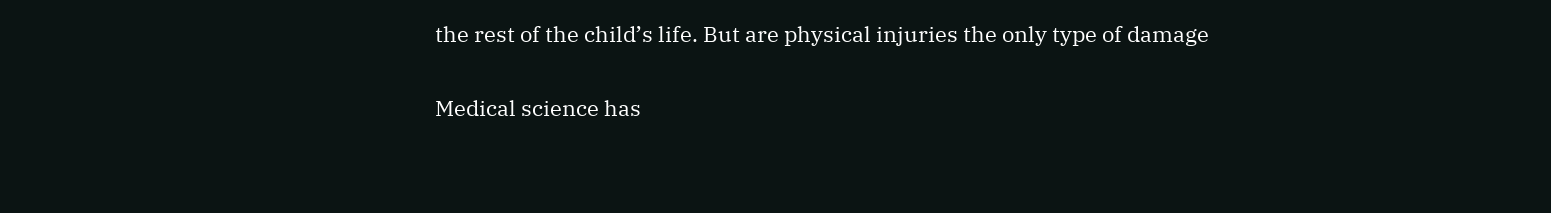the rest of the child’s life. But are physical injuries the only type of damage

Medical science has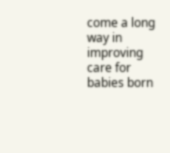come a long way in improving care for babies born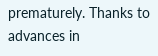prematurely. Thanks to advances in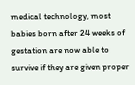medical technology, most babies born after 24 weeks of gestation are now able to survive if they are given proper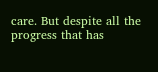care. But despite all the progress that has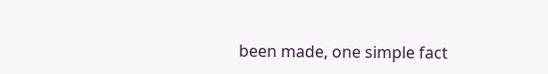been made, one simple fact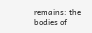remains: the bodies of